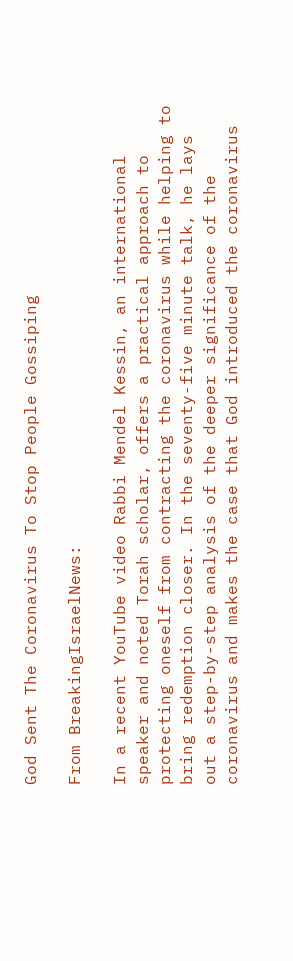God Sent The Coronavirus To Stop People Gossiping

From BreakingIsraelNews:

In a recent YouTube video Rabbi Mendel Kessin, an international speaker and noted Torah scholar, offers a practical approach to protecting oneself from contracting the coronavirus while helping to bring redemption closer. In the seventy-five minute talk, he lays out a step-by-step analysis of the deeper significance of the coronavirus and makes the case that God introduced the coronavirus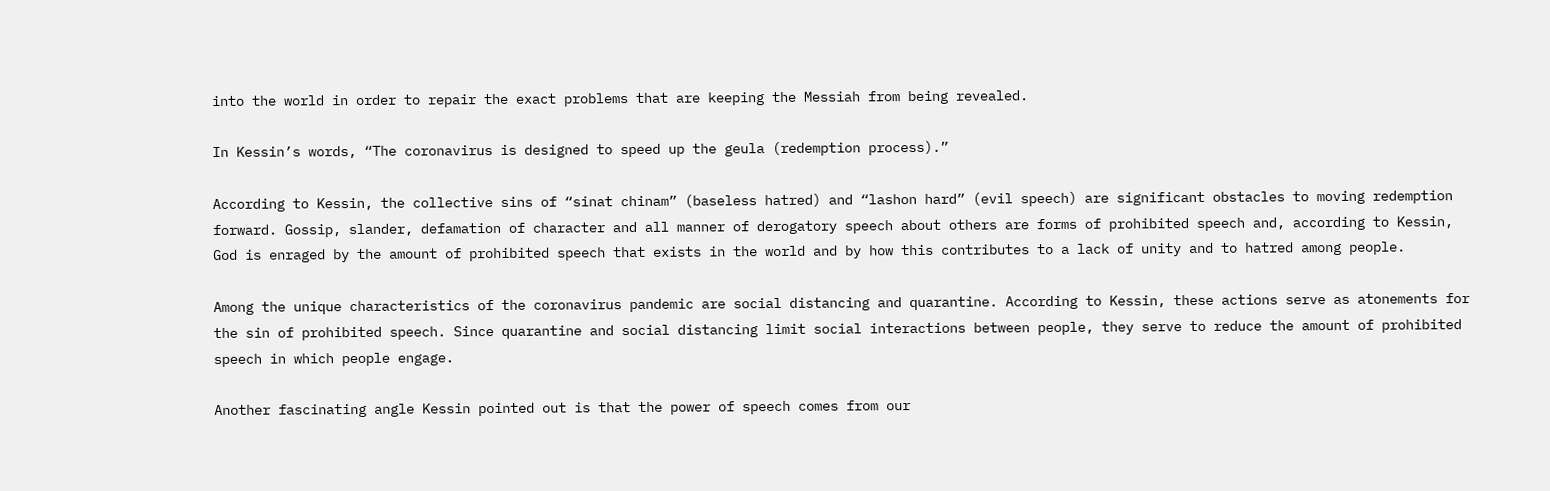into the world in order to repair the exact problems that are keeping the Messiah from being revealed.

In Kessin’s words, “The coronavirus is designed to speed up the geula (redemption process).”

According to Kessin, the collective sins of “sinat chinam” (baseless hatred) and “lashon hard” (evil speech) are significant obstacles to moving redemption forward. Gossip, slander, defamation of character and all manner of derogatory speech about others are forms of prohibited speech and, according to Kessin, God is enraged by the amount of prohibited speech that exists in the world and by how this contributes to a lack of unity and to hatred among people.

Among the unique characteristics of the coronavirus pandemic are social distancing and quarantine. According to Kessin, these actions serve as atonements for the sin of prohibited speech. Since quarantine and social distancing limit social interactions between people, they serve to reduce the amount of prohibited speech in which people engage.

Another fascinating angle Kessin pointed out is that the power of speech comes from our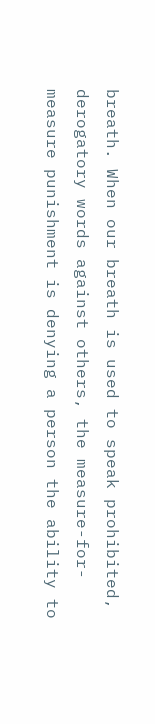breath. When our breath is used to speak prohibited, derogatory words against others, the measure-for-measure punishment is denying a person the ability to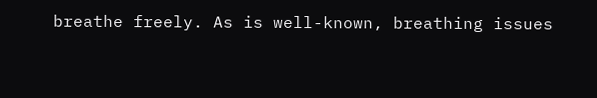breathe freely. As is well-known, breathing issues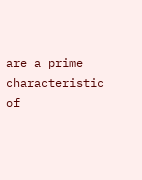are a prime characteristic of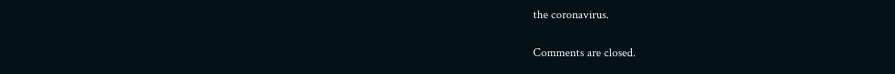the coronavirus.

Comments are closed.